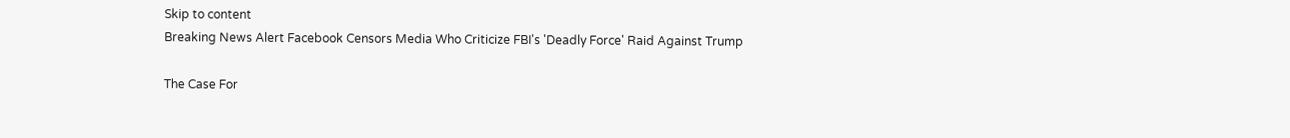Skip to content
Breaking News Alert Facebook Censors Media Who Criticize FBI's 'Deadly Force' Raid Against Trump

The Case For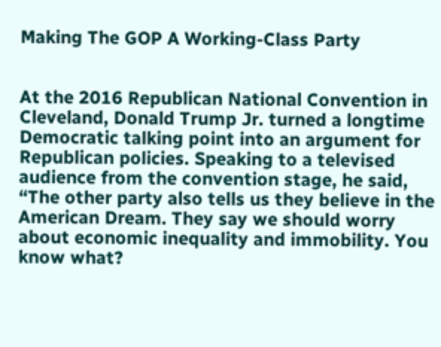Making The GOP A Working-Class Party


At the 2016 Republican National Convention in Cleveland, Donald Trump Jr. turned a longtime Democratic talking point into an argument for Republican policies. Speaking to a televised audience from the convention stage, he said, “The other party also tells us they believe in the American Dream. They say we should worry about economic inequality and immobility. You know what?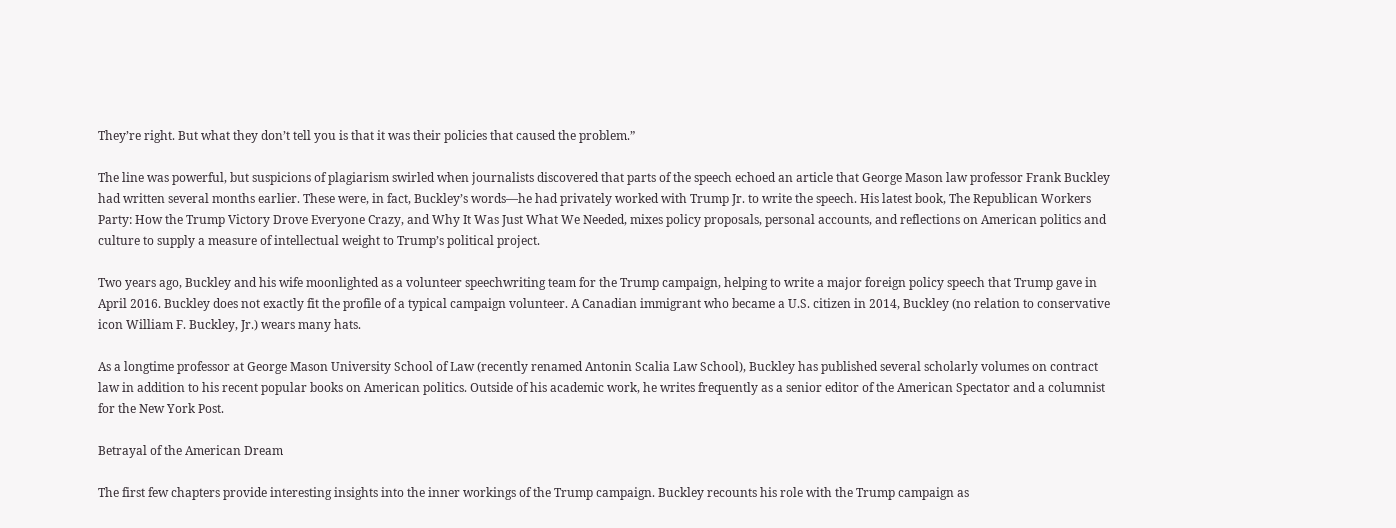They’re right. But what they don’t tell you is that it was their policies that caused the problem.”

The line was powerful, but suspicions of plagiarism swirled when journalists discovered that parts of the speech echoed an article that George Mason law professor Frank Buckley had written several months earlier. These were, in fact, Buckley’s words—he had privately worked with Trump Jr. to write the speech. His latest book, The Republican Workers Party: How the Trump Victory Drove Everyone Crazy, and Why It Was Just What We Needed, mixes policy proposals, personal accounts, and reflections on American politics and culture to supply a measure of intellectual weight to Trump’s political project.

Two years ago, Buckley and his wife moonlighted as a volunteer speechwriting team for the Trump campaign, helping to write a major foreign policy speech that Trump gave in April 2016. Buckley does not exactly fit the profile of a typical campaign volunteer. A Canadian immigrant who became a U.S. citizen in 2014, Buckley (no relation to conservative icon William F. Buckley, Jr.) wears many hats.

As a longtime professor at George Mason University School of Law (recently renamed Antonin Scalia Law School), Buckley has published several scholarly volumes on contract law in addition to his recent popular books on American politics. Outside of his academic work, he writes frequently as a senior editor of the American Spectator and a columnist for the New York Post.

Betrayal of the American Dream

The first few chapters provide interesting insights into the inner workings of the Trump campaign. Buckley recounts his role with the Trump campaign as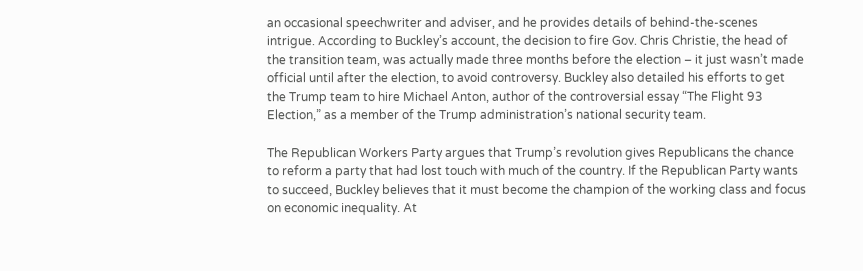an occasional speechwriter and adviser, and he provides details of behind-the-scenes intrigue. According to Buckley’s account, the decision to fire Gov. Chris Christie, the head of the transition team, was actually made three months before the election – it just wasn’t made official until after the election, to avoid controversy. Buckley also detailed his efforts to get the Trump team to hire Michael Anton, author of the controversial essay “The Flight 93 Election,” as a member of the Trump administration’s national security team.

The Republican Workers Party argues that Trump’s revolution gives Republicans the chance to reform a party that had lost touch with much of the country. If the Republican Party wants to succeed, Buckley believes that it must become the champion of the working class and focus on economic inequality. At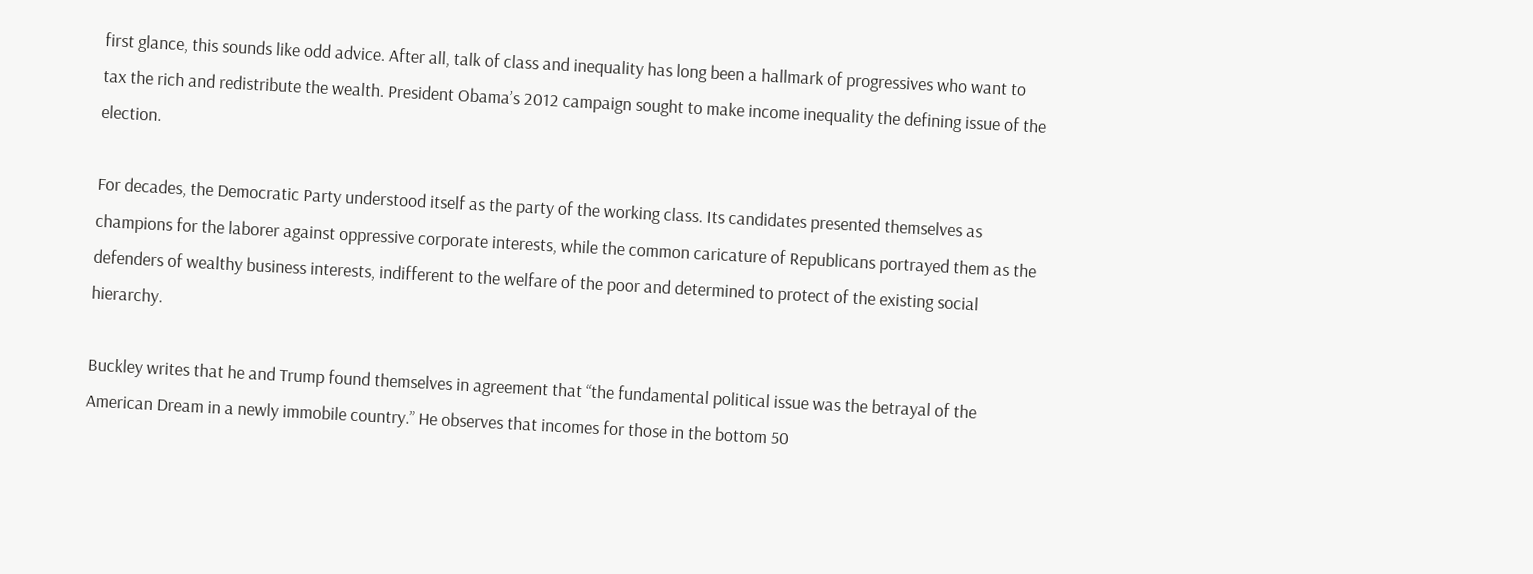first glance, this sounds like odd advice. After all, talk of class and inequality has long been a hallmark of progressives who want to tax the rich and redistribute the wealth. President Obama’s 2012 campaign sought to make income inequality the defining issue of the election.

For decades, the Democratic Party understood itself as the party of the working class. Its candidates presented themselves as champions for the laborer against oppressive corporate interests, while the common caricature of Republicans portrayed them as the defenders of wealthy business interests, indifferent to the welfare of the poor and determined to protect of the existing social hierarchy.

Buckley writes that he and Trump found themselves in agreement that “the fundamental political issue was the betrayal of the American Dream in a newly immobile country.” He observes that incomes for those in the bottom 50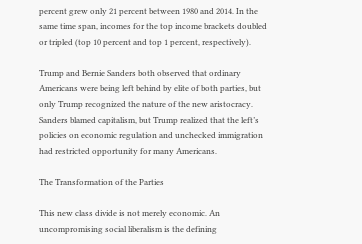percent grew only 21 percent between 1980 and 2014. In the same time span, incomes for the top income brackets doubled or tripled (top 10 percent and top 1 percent, respectively).

Trump and Bernie Sanders both observed that ordinary Americans were being left behind by elite of both parties, but only Trump recognized the nature of the new aristocracy. Sanders blamed capitalism, but Trump realized that the left’s policies on economic regulation and unchecked immigration had restricted opportunity for many Americans.

The Transformation of the Parties

This new class divide is not merely economic. An uncompromising social liberalism is the defining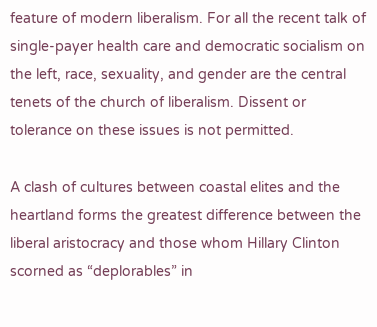feature of modern liberalism. For all the recent talk of single-payer health care and democratic socialism on the left, race, sexuality, and gender are the central tenets of the church of liberalism. Dissent or tolerance on these issues is not permitted.

A clash of cultures between coastal elites and the heartland forms the greatest difference between the liberal aristocracy and those whom Hillary Clinton scorned as “deplorables” in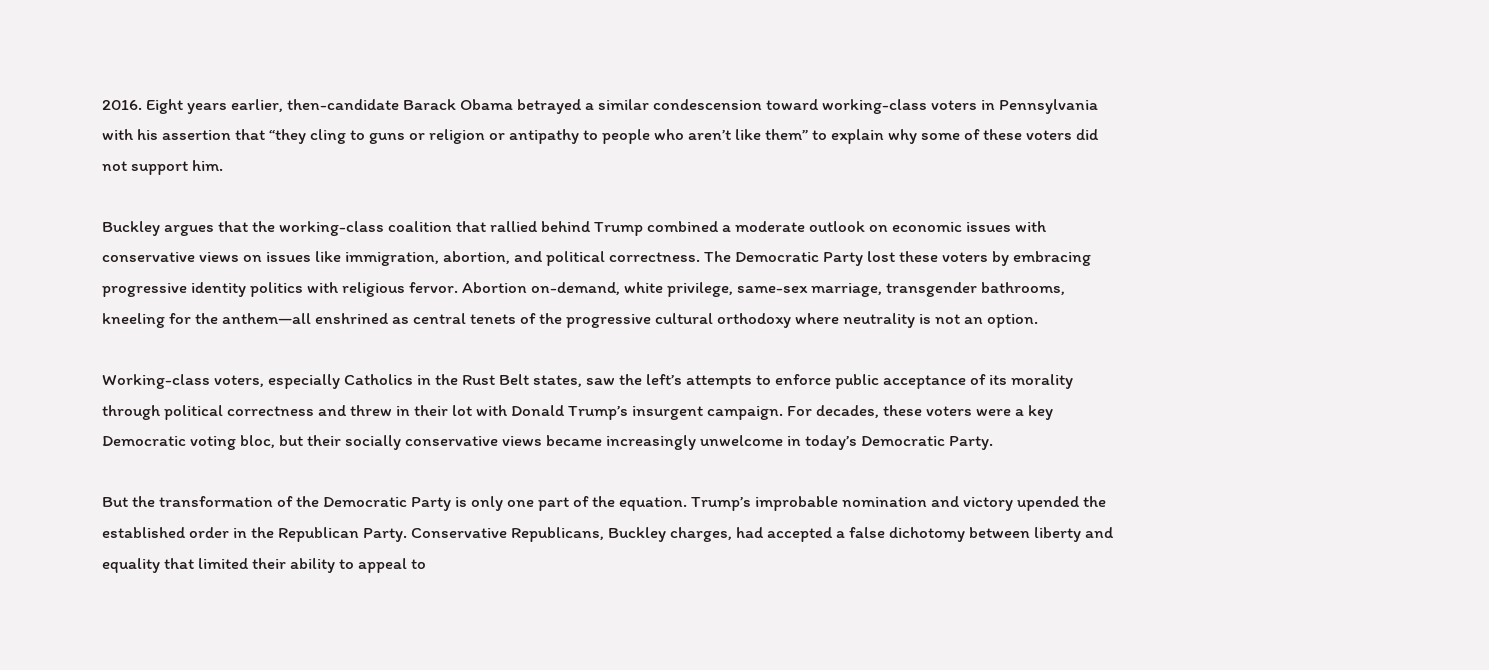2016. Eight years earlier, then-candidate Barack Obama betrayed a similar condescension toward working-class voters in Pennsylvania with his assertion that “they cling to guns or religion or antipathy to people who aren’t like them” to explain why some of these voters did not support him.

Buckley argues that the working-class coalition that rallied behind Trump combined a moderate outlook on economic issues with conservative views on issues like immigration, abortion, and political correctness. The Democratic Party lost these voters by embracing progressive identity politics with religious fervor. Abortion on-demand, white privilege, same-sex marriage, transgender bathrooms, kneeling for the anthem—all enshrined as central tenets of the progressive cultural orthodoxy where neutrality is not an option.

Working-class voters, especially Catholics in the Rust Belt states, saw the left’s attempts to enforce public acceptance of its morality through political correctness and threw in their lot with Donald Trump’s insurgent campaign. For decades, these voters were a key Democratic voting bloc, but their socially conservative views became increasingly unwelcome in today’s Democratic Party.

But the transformation of the Democratic Party is only one part of the equation. Trump’s improbable nomination and victory upended the established order in the Republican Party. Conservative Republicans, Buckley charges, had accepted a false dichotomy between liberty and equality that limited their ability to appeal to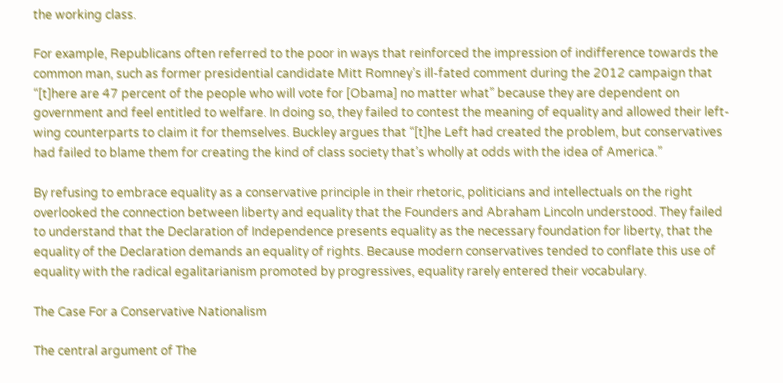the working class.

For example, Republicans often referred to the poor in ways that reinforced the impression of indifference towards the common man, such as former presidential candidate Mitt Romney’s ill-fated comment during the 2012 campaign that “[t]here are 47 percent of the people who will vote for [Obama] no matter what” because they are dependent on government and feel entitled to welfare. In doing so, they failed to contest the meaning of equality and allowed their left-wing counterparts to claim it for themselves. Buckley argues that “[t]he Left had created the problem, but conservatives had failed to blame them for creating the kind of class society that’s wholly at odds with the idea of America.”

By refusing to embrace equality as a conservative principle in their rhetoric, politicians and intellectuals on the right overlooked the connection between liberty and equality that the Founders and Abraham Lincoln understood. They failed to understand that the Declaration of Independence presents equality as the necessary foundation for liberty, that the equality of the Declaration demands an equality of rights. Because modern conservatives tended to conflate this use of equality with the radical egalitarianism promoted by progressives, equality rarely entered their vocabulary.

The Case For a Conservative Nationalism

The central argument of The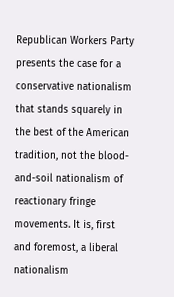Republican Workers Party presents the case for a conservative nationalism that stands squarely in the best of the American tradition, not the blood-and-soil nationalism of reactionary fringe movements. It is, first and foremost, a liberal nationalism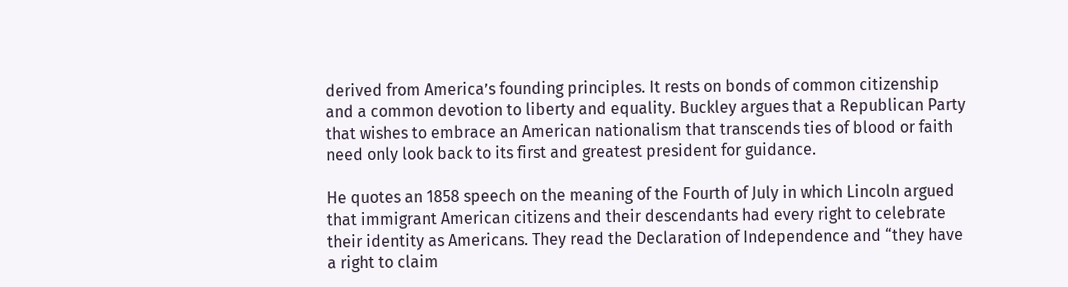derived from America’s founding principles. It rests on bonds of common citizenship and a common devotion to liberty and equality. Buckley argues that a Republican Party that wishes to embrace an American nationalism that transcends ties of blood or faith need only look back to its first and greatest president for guidance.

He quotes an 1858 speech on the meaning of the Fourth of July in which Lincoln argued that immigrant American citizens and their descendants had every right to celebrate their identity as Americans. They read the Declaration of Independence and “they have a right to claim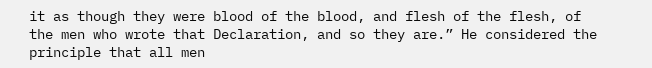it as though they were blood of the blood, and flesh of the flesh, of the men who wrote that Declaration, and so they are.” He considered the principle that all men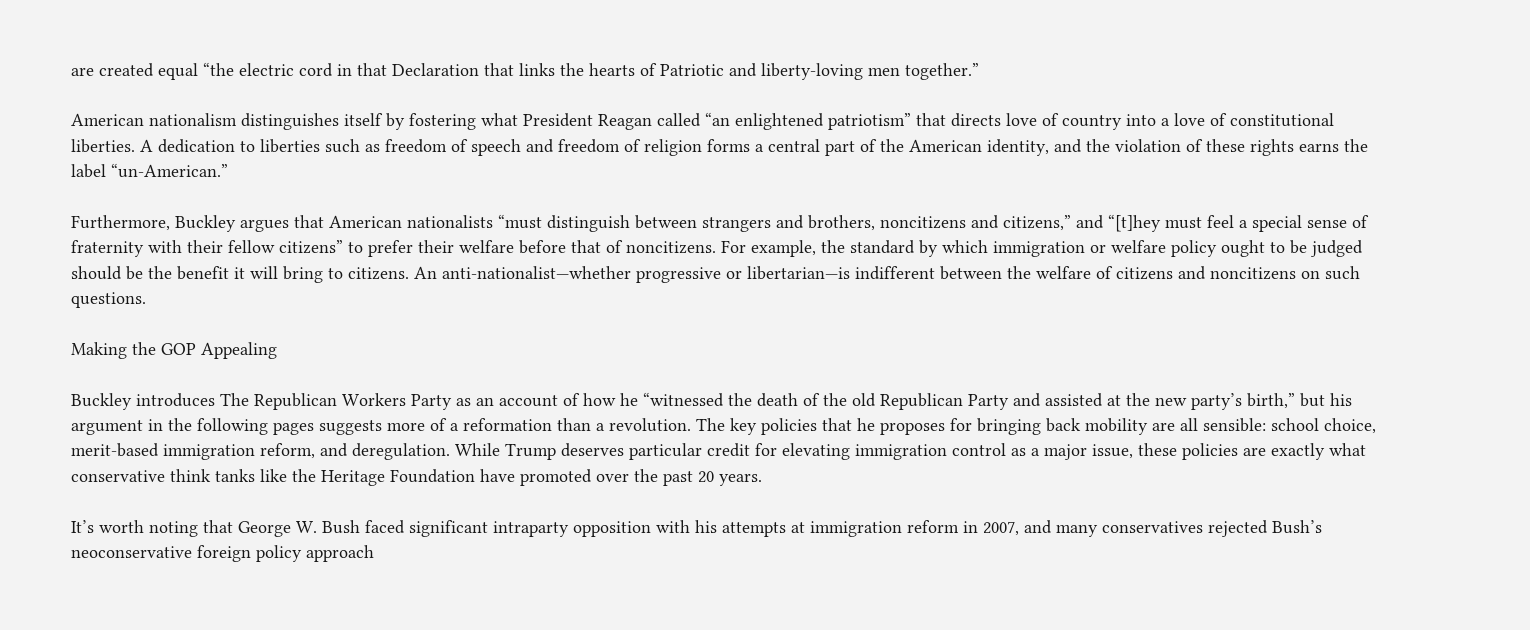are created equal “the electric cord in that Declaration that links the hearts of Patriotic and liberty-loving men together.”

American nationalism distinguishes itself by fostering what President Reagan called “an enlightened patriotism” that directs love of country into a love of constitutional liberties. A dedication to liberties such as freedom of speech and freedom of religion forms a central part of the American identity, and the violation of these rights earns the label “un-American.”

Furthermore, Buckley argues that American nationalists “must distinguish between strangers and brothers, noncitizens and citizens,” and “[t]hey must feel a special sense of fraternity with their fellow citizens” to prefer their welfare before that of noncitizens. For example, the standard by which immigration or welfare policy ought to be judged should be the benefit it will bring to citizens. An anti-nationalist—whether progressive or libertarian—is indifferent between the welfare of citizens and noncitizens on such questions.

Making the GOP Appealing

Buckley introduces The Republican Workers Party as an account of how he “witnessed the death of the old Republican Party and assisted at the new party’s birth,” but his argument in the following pages suggests more of a reformation than a revolution. The key policies that he proposes for bringing back mobility are all sensible: school choice, merit-based immigration reform, and deregulation. While Trump deserves particular credit for elevating immigration control as a major issue, these policies are exactly what conservative think tanks like the Heritage Foundation have promoted over the past 20 years.

It’s worth noting that George W. Bush faced significant intraparty opposition with his attempts at immigration reform in 2007, and many conservatives rejected Bush’s neoconservative foreign policy approach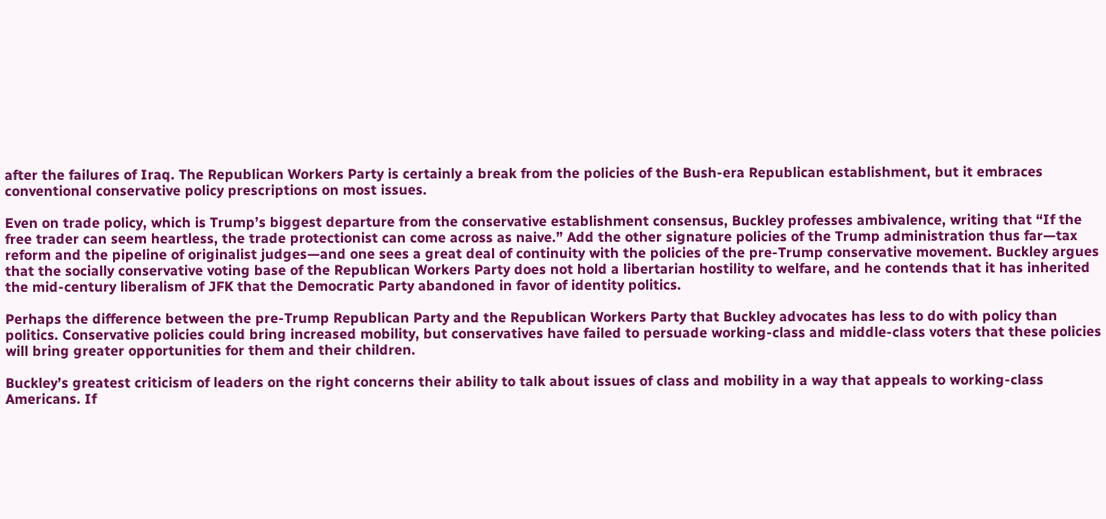after the failures of Iraq. The Republican Workers Party is certainly a break from the policies of the Bush-era Republican establishment, but it embraces conventional conservative policy prescriptions on most issues.

Even on trade policy, which is Trump’s biggest departure from the conservative establishment consensus, Buckley professes ambivalence, writing that “If the free trader can seem heartless, the trade protectionist can come across as naive.” Add the other signature policies of the Trump administration thus far—tax reform and the pipeline of originalist judges—and one sees a great deal of continuity with the policies of the pre-Trump conservative movement. Buckley argues that the socially conservative voting base of the Republican Workers Party does not hold a libertarian hostility to welfare, and he contends that it has inherited the mid-century liberalism of JFK that the Democratic Party abandoned in favor of identity politics.

Perhaps the difference between the pre-Trump Republican Party and the Republican Workers Party that Buckley advocates has less to do with policy than politics. Conservative policies could bring increased mobility, but conservatives have failed to persuade working-class and middle-class voters that these policies will bring greater opportunities for them and their children.

Buckley’s greatest criticism of leaders on the right concerns their ability to talk about issues of class and mobility in a way that appeals to working-class Americans. If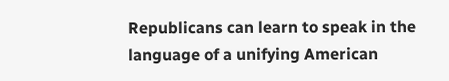Republicans can learn to speak in the language of a unifying American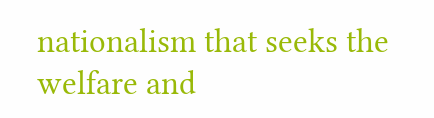nationalism that seeks the welfare and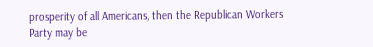prosperity of all Americans, then the Republican Workers Party may be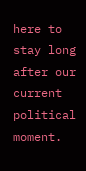here to stay long after our current political moment.